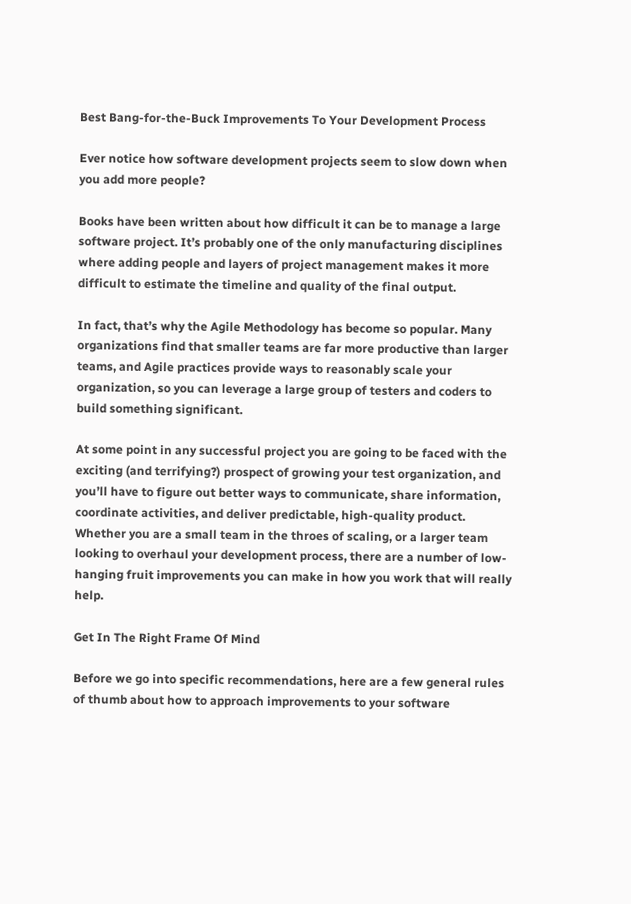Best Bang-for-the-Buck Improvements To Your Development Process

Ever notice how software development projects seem to slow down when you add more people?

Books have been written about how difficult it can be to manage a large software project. It’s probably one of the only manufacturing disciplines where adding people and layers of project management makes it more difficult to estimate the timeline and quality of the final output.

In fact, that’s why the Agile Methodology has become so popular. Many organizations find that smaller teams are far more productive than larger teams, and Agile practices provide ways to reasonably scale your organization, so you can leverage a large group of testers and coders to build something significant.

At some point in any successful project you are going to be faced with the exciting (and terrifying?) prospect of growing your test organization, and you’ll have to figure out better ways to communicate, share information, coordinate activities, and deliver predictable, high-quality product. Whether you are a small team in the throes of scaling, or a larger team looking to overhaul your development process, there are a number of low-hanging fruit improvements you can make in how you work that will really help.

Get In The Right Frame Of Mind

Before we go into specific recommendations, here are a few general rules of thumb about how to approach improvements to your software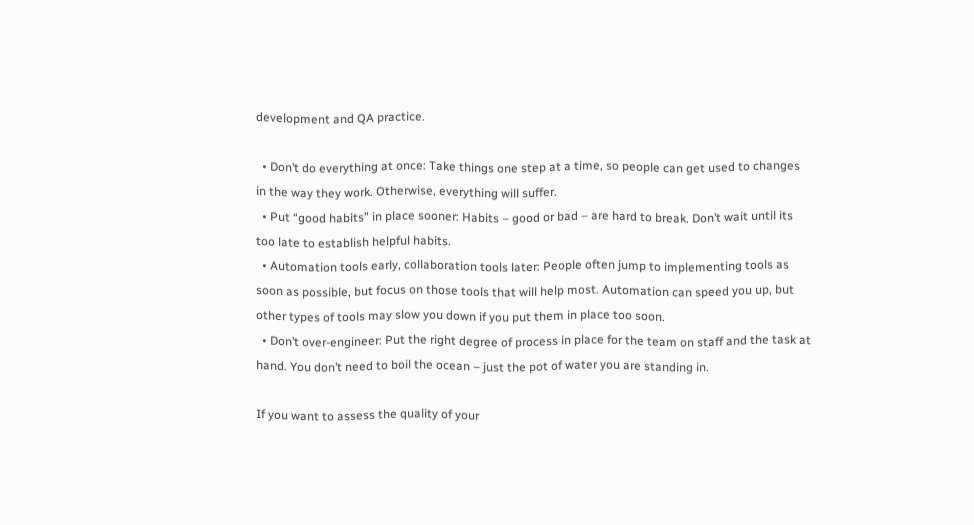development and QA practice.

  • Don’t do everything at once: Take things one step at a time, so people can get used to changes in the way they work. Otherwise, everything will suffer.
  • Put “good habits” in place sooner: Habits – good or bad – are hard to break. Don’t wait until its too late to establish helpful habits.
  • Automation tools early, collaboration tools later: People often jump to implementing tools as soon as possible, but focus on those tools that will help most. Automation can speed you up, but other types of tools may slow you down if you put them in place too soon.
  • Don’t over-engineer: Put the right degree of process in place for the team on staff and the task at hand. You don’t need to boil the ocean – just the pot of water you are standing in.

If you want to assess the quality of your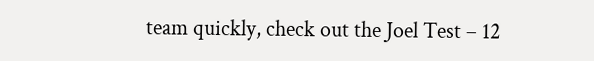team quickly, check out the Joel Test – 12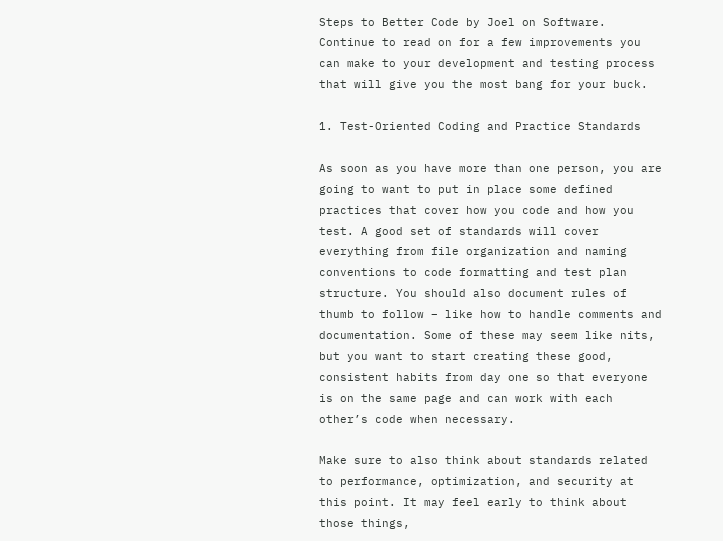Steps to Better Code by Joel on Software. Continue to read on for a few improvements you can make to your development and testing process that will give you the most bang for your buck.

1. Test-Oriented Coding and Practice Standards

As soon as you have more than one person, you are going to want to put in place some defined practices that cover how you code and how you test. A good set of standards will cover everything from file organization and naming conventions to code formatting and test plan structure. You should also document rules of thumb to follow – like how to handle comments and documentation. Some of these may seem like nits, but you want to start creating these good, consistent habits from day one so that everyone is on the same page and can work with each other’s code when necessary.

Make sure to also think about standards related to performance, optimization, and security at this point. It may feel early to think about those things,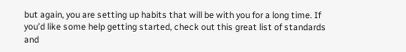but again, you are setting up habits that will be with you for a long time. If you’d like some help getting started, check out this great list of standards and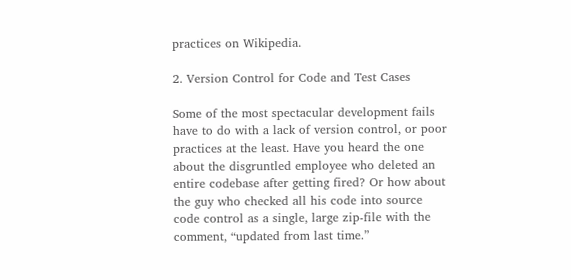practices on Wikipedia.

2. Version Control for Code and Test Cases

Some of the most spectacular development fails have to do with a lack of version control, or poor practices at the least. Have you heard the one about the disgruntled employee who deleted an entire codebase after getting fired? Or how about the guy who checked all his code into source code control as a single, large zip-file with the comment, “updated from last time.”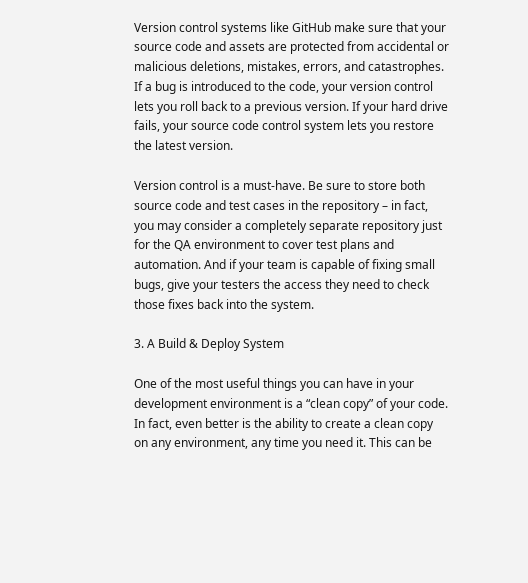Version control systems like GitHub make sure that your source code and assets are protected from accidental or malicious deletions, mistakes, errors, and catastrophes. If a bug is introduced to the code, your version control lets you roll back to a previous version. If your hard drive fails, your source code control system lets you restore the latest version.

Version control is a must-have. Be sure to store both source code and test cases in the repository – in fact, you may consider a completely separate repository just for the QA environment to cover test plans and automation. And if your team is capable of fixing small bugs, give your testers the access they need to check those fixes back into the system.

3. A Build & Deploy System

One of the most useful things you can have in your development environment is a “clean copy” of your code. In fact, even better is the ability to create a clean copy on any environment, any time you need it. This can be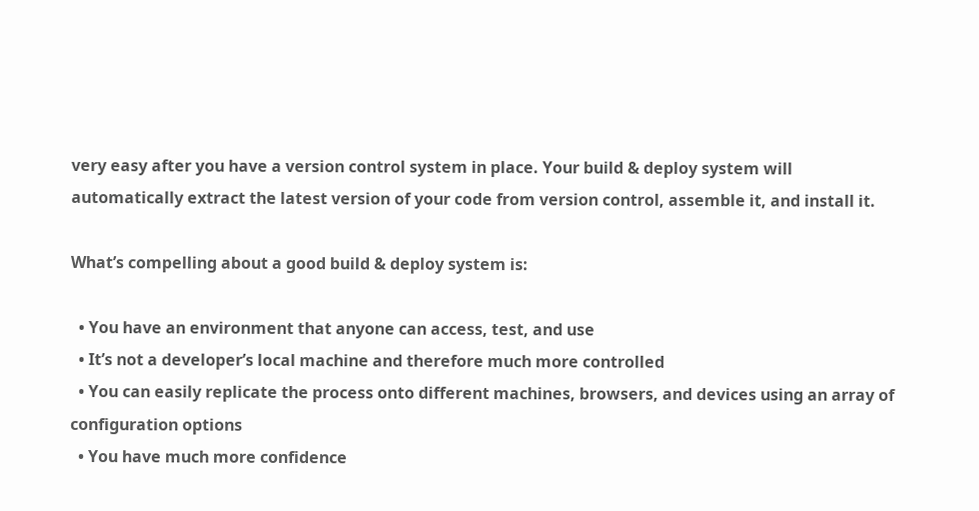very easy after you have a version control system in place. Your build & deploy system will automatically extract the latest version of your code from version control, assemble it, and install it.

What’s compelling about a good build & deploy system is:

  • You have an environment that anyone can access, test, and use
  • It’s not a developer’s local machine and therefore much more controlled
  • You can easily replicate the process onto different machines, browsers, and devices using an array of configuration options
  • You have much more confidence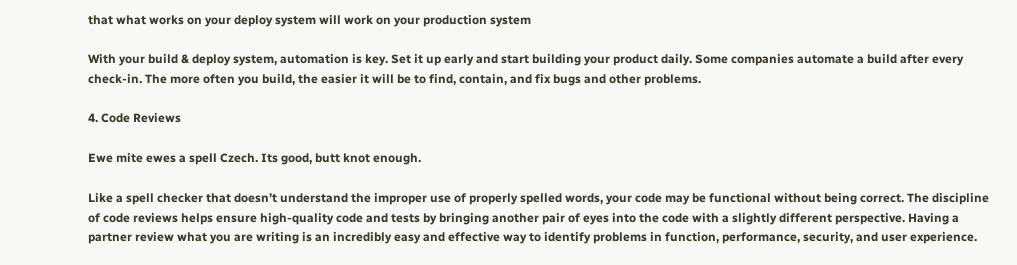that what works on your deploy system will work on your production system

With your build & deploy system, automation is key. Set it up early and start building your product daily. Some companies automate a build after every check-in. The more often you build, the easier it will be to find, contain, and fix bugs and other problems.

4. Code Reviews

Ewe mite ewes a spell Czech. Its good, butt knot enough.

Like a spell checker that doesn’t understand the improper use of properly spelled words, your code may be functional without being correct. The discipline of code reviews helps ensure high-quality code and tests by bringing another pair of eyes into the code with a slightly different perspective. Having a partner review what you are writing is an incredibly easy and effective way to identify problems in function, performance, security, and user experience.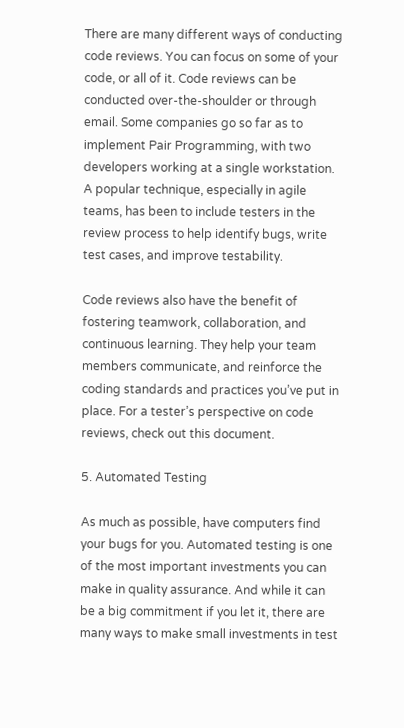There are many different ways of conducting code reviews. You can focus on some of your code, or all of it. Code reviews can be conducted over-the-shoulder or through email. Some companies go so far as to implement Pair Programming, with two developers working at a single workstation. A popular technique, especially in agile teams, has been to include testers in the review process to help identify bugs, write test cases, and improve testability.

Code reviews also have the benefit of fostering teamwork, collaboration, and continuous learning. They help your team members communicate, and reinforce the coding standards and practices you’ve put in place. For a tester’s perspective on code reviews, check out this document.

5. Automated Testing

As much as possible, have computers find your bugs for you. Automated testing is one of the most important investments you can make in quality assurance. And while it can be a big commitment if you let it, there are many ways to make small investments in test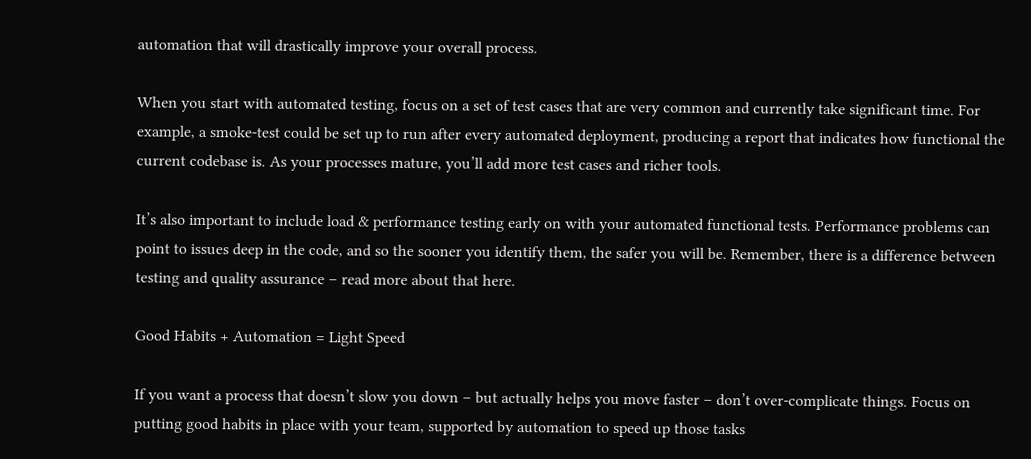automation that will drastically improve your overall process.

When you start with automated testing, focus on a set of test cases that are very common and currently take significant time. For example, a smoke-test could be set up to run after every automated deployment, producing a report that indicates how functional the current codebase is. As your processes mature, you’ll add more test cases and richer tools.

It’s also important to include load & performance testing early on with your automated functional tests. Performance problems can point to issues deep in the code, and so the sooner you identify them, the safer you will be. Remember, there is a difference between testing and quality assurance – read more about that here.

Good Habits + Automation = Light Speed

If you want a process that doesn’t slow you down – but actually helps you move faster – don’t over-complicate things. Focus on putting good habits in place with your team, supported by automation to speed up those tasks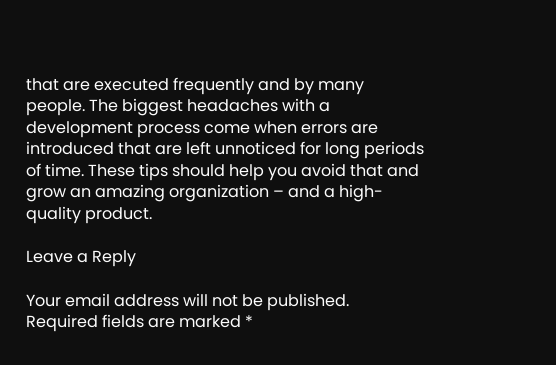that are executed frequently and by many people. The biggest headaches with a development process come when errors are introduced that are left unnoticed for long periods of time. These tips should help you avoid that and grow an amazing organization – and a high-quality product.

Leave a Reply

Your email address will not be published. Required fields are marked *